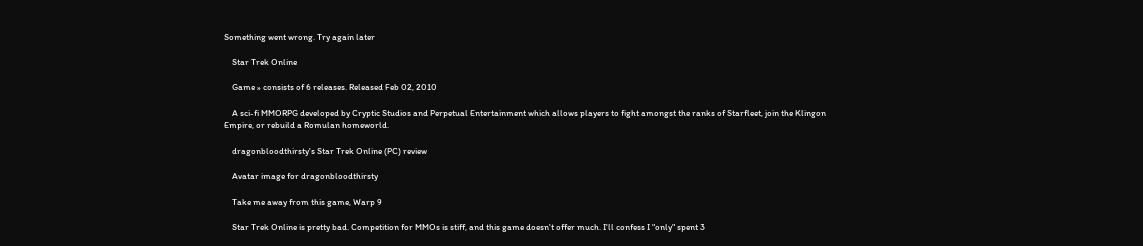Something went wrong. Try again later

    Star Trek Online

    Game » consists of 6 releases. Released Feb 02, 2010

    A sci-fi MMORPG developed by Cryptic Studios and Perpetual Entertainment which allows players to fight amongst the ranks of Starfleet, join the Klingon Empire, or rebuild a Romulan homeworld.

    dragonbloodthirsty's Star Trek Online (PC) review

    Avatar image for dragonbloodthirsty

    Take me away from this game, Warp 9

    Star Trek Online is pretty bad. Competition for MMOs is stiff, and this game doesn't offer much. I'll confess I "only" spent 3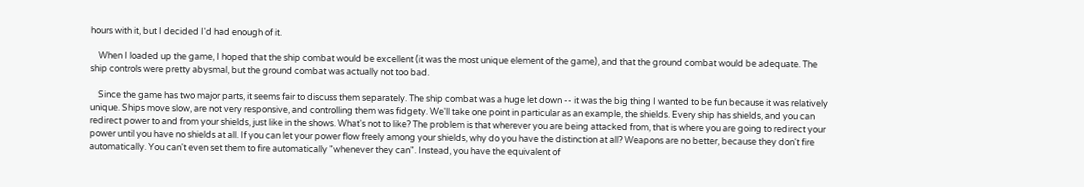hours with it, but I decided I'd had enough of it.

    When I loaded up the game, I hoped that the ship combat would be excellent (it was the most unique element of the game), and that the ground combat would be adequate. The ship controls were pretty abysmal, but the ground combat was actually not too bad.

    Since the game has two major parts, it seems fair to discuss them separately. The ship combat was a huge let down -- it was the big thing I wanted to be fun because it was relatively unique. Ships move slow, are not very responsive, and controlling them was fidgety. We'll take one point in particular as an example, the shields. Every ship has shields, and you can redirect power to and from your shields, just like in the shows. What's not to like? The problem is that wherever you are being attacked from, that is where you are going to redirect your power until you have no shields at all. If you can let your power flow freely among your shields, why do you have the distinction at all? Weapons are no better, because they don't fire automatically. You can't even set them to fire automatically "whenever they can". Instead, you have the equivalent of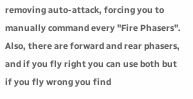removing auto-attack, forcing you to manually command every "Fire Phasers". Also, there are forward and rear phasers, and if you fly right you can use both but if you fly wrong you find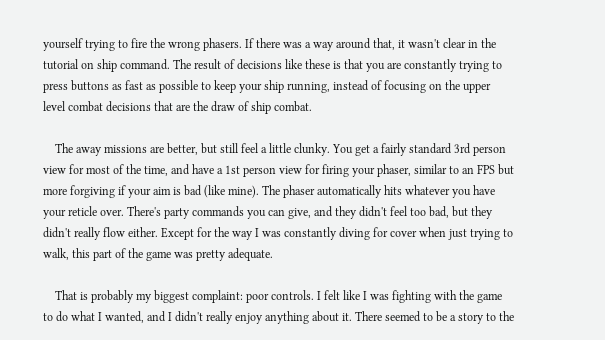yourself trying to fire the wrong phasers. If there was a way around that, it wasn't clear in the tutorial on ship command. The result of decisions like these is that you are constantly trying to press buttons as fast as possible to keep your ship running, instead of focusing on the upper level combat decisions that are the draw of ship combat.

    The away missions are better, but still feel a little clunky. You get a fairly standard 3rd person view for most of the time, and have a 1st person view for firing your phaser, similar to an FPS but more forgiving if your aim is bad (like mine). The phaser automatically hits whatever you have your reticle over. There's party commands you can give, and they didn't feel too bad, but they didn't really flow either. Except for the way I was constantly diving for cover when just trying to walk, this part of the game was pretty adequate.

    That is probably my biggest complaint: poor controls. I felt like I was fighting with the game to do what I wanted, and I didn't really enjoy anything about it. There seemed to be a story to the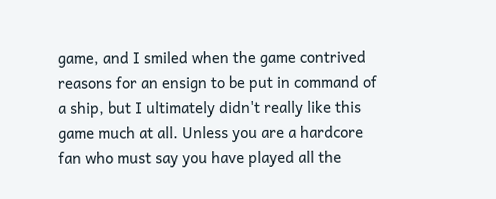game, and I smiled when the game contrived reasons for an ensign to be put in command of a ship, but I ultimately didn't really like this game much at all. Unless you are a hardcore fan who must say you have played all the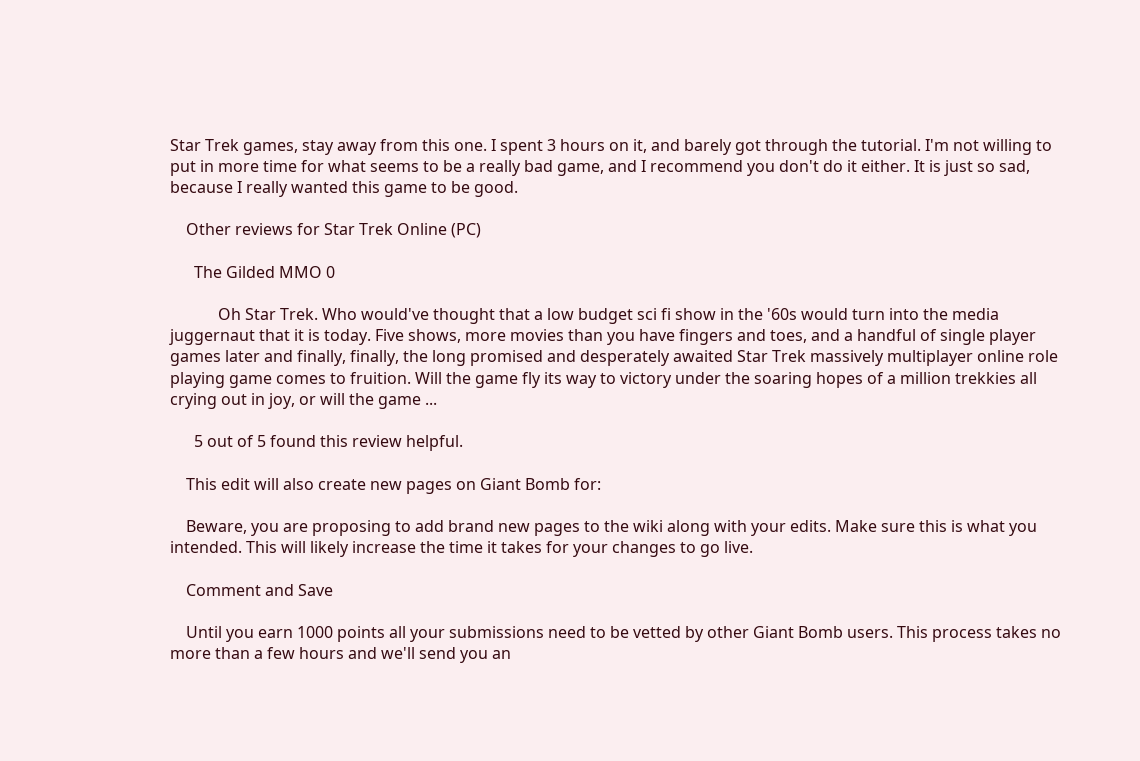Star Trek games, stay away from this one. I spent 3 hours on it, and barely got through the tutorial. I'm not willing to put in more time for what seems to be a really bad game, and I recommend you don't do it either. It is just so sad, because I really wanted this game to be good.

    Other reviews for Star Trek Online (PC)

      The Gilded MMO 0

            Oh Star Trek. Who would've thought that a low budget sci fi show in the '60s would turn into the media juggernaut that it is today. Five shows, more movies than you have fingers and toes, and a handful of single player games later and finally, finally, the long promised and desperately awaited Star Trek massively multiplayer online role playing game comes to fruition. Will the game fly its way to victory under the soaring hopes of a million trekkies all crying out in joy, or will the game ...

      5 out of 5 found this review helpful.

    This edit will also create new pages on Giant Bomb for:

    Beware, you are proposing to add brand new pages to the wiki along with your edits. Make sure this is what you intended. This will likely increase the time it takes for your changes to go live.

    Comment and Save

    Until you earn 1000 points all your submissions need to be vetted by other Giant Bomb users. This process takes no more than a few hours and we'll send you an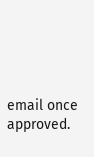email once approved.